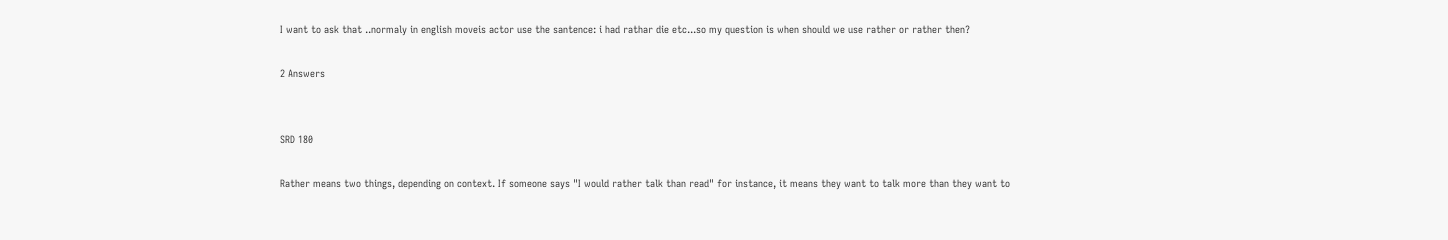I want to ask that ..normaly in english moveis actor use the santence: i had rathar die etc...so my question is when should we use rather or rather then?

2 Answers


SRD 180

Rather means two things, depending on context. If someone says "I would rather talk than read" for instance, it means they want to talk more than they want to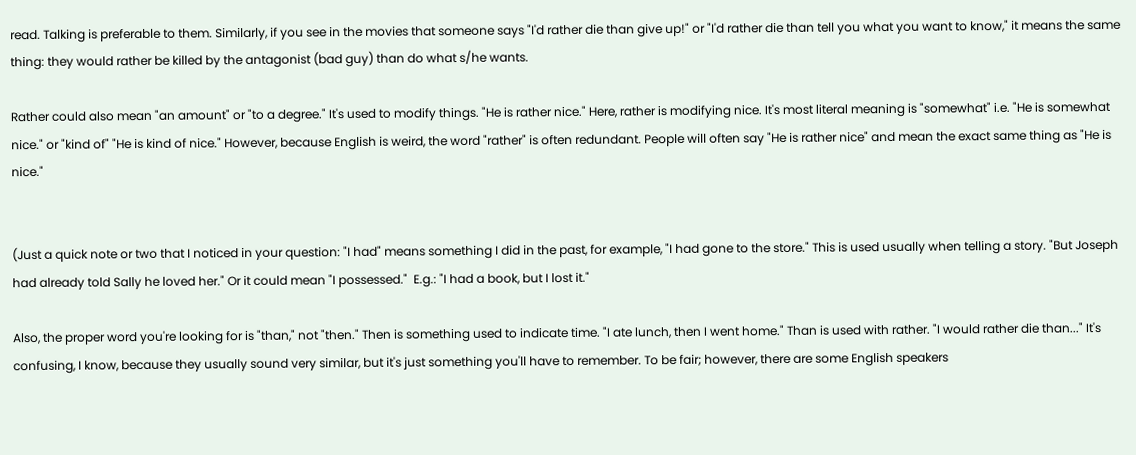read. Talking is preferable to them. Similarly, if you see in the movies that someone says "I'd rather die than give up!" or "I'd rather die than tell you what you want to know," it means the same thing: they would rather be killed by the antagonist (bad guy) than do what s/he wants.

Rather could also mean "an amount" or "to a degree." It's used to modify things. "He is rather nice." Here, rather is modifying nice. It's most literal meaning is "somewhat" i.e. "He is somewhat nice." or "kind of" "He is kind of nice." However, because English is weird, the word "rather" is often redundant. People will often say "He is rather nice" and mean the exact same thing as "He is nice."


(Just a quick note or two that I noticed in your question: "I had" means something I did in the past, for example, "I had gone to the store." This is used usually when telling a story. "But Joseph had already told Sally he loved her." Or it could mean "I possessed."  E.g.: "I had a book, but I lost it."

Also, the proper word you're looking for is "than," not "then." Then is something used to indicate time. "I ate lunch, then I went home." Than is used with rather. "I would rather die than..." It's confusing, I know, because they usually sound very similar, but it's just something you'll have to remember. To be fair; however, there are some English speakers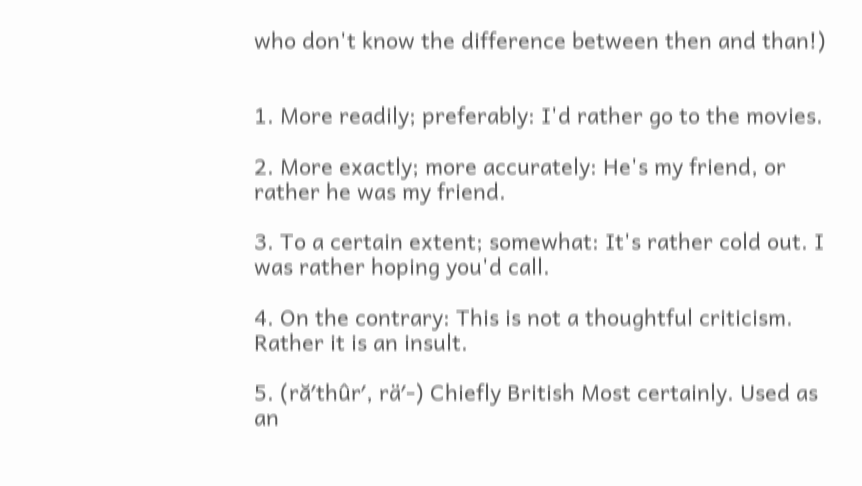who don't know the difference between then and than!)


1. More readily; preferably: I'd rather go to the movies.

2. More exactly; more accurately: He's my friend, or rather he was my friend.

3. To a certain extent; somewhat: It's rather cold out. I was rather hoping you'd call.

4. On the contrary: This is not a thoughtful criticism. Rather it is an insult.

5. (ră′thûr′, rä′-) Chiefly British Most certainly. Used as an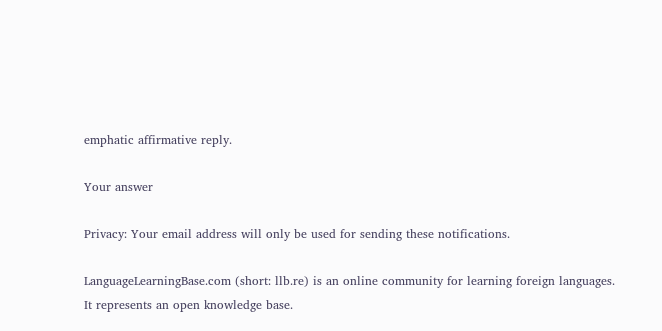emphatic affirmative reply.

Your answer

Privacy: Your email address will only be used for sending these notifications.

LanguageLearningBase.com (short: llb.re) is an online community for learning foreign languages.
It represents an open knowledge base.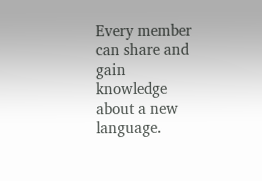Every member can share and gain knowledge about a new language.